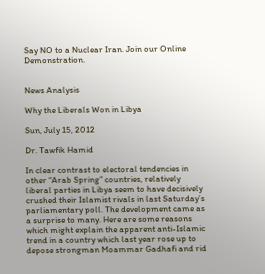Say NO to a Nuclear Iran. Join our Online Demonstration.


News Analysis

Why the Liberals Won in Libya

Sun, July 15, 2012

Dr. Tawfik Hamid

In clear contrast to electoral tendencies in other “Arab Spring” countries, relatively liberal parties in Libya seem to have decisively crushed their Islamist rivals in last Saturday’s parliamentary poll. The development came as a surprise to many. Here are some reasons which might explain the apparent anti-Islamic trend in a country which last year rose up to depose strongman Moammar Gadhafi and rid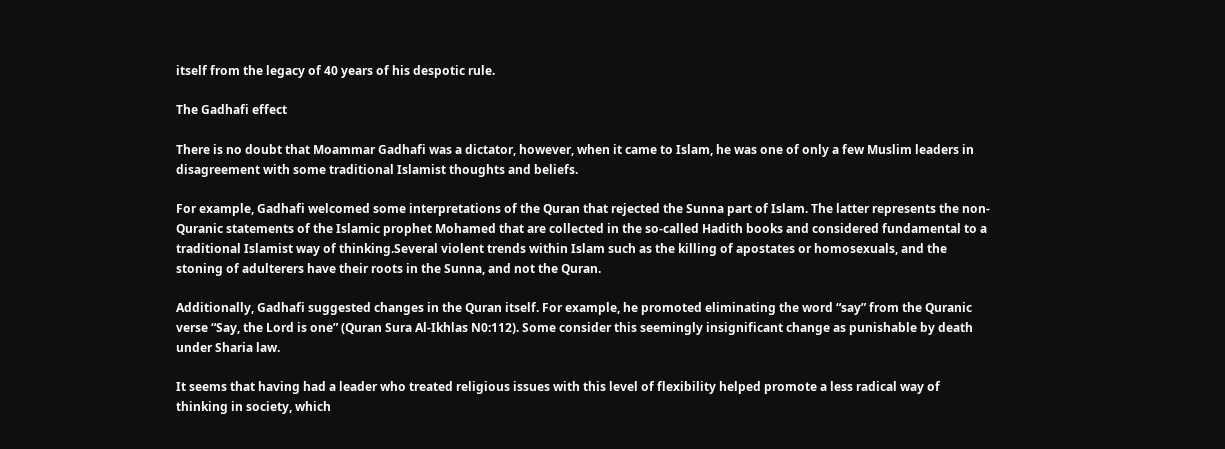itself from the legacy of 40 years of his despotic rule.

The Gadhafi effect

There is no doubt that Moammar Gadhafi was a dictator, however, when it came to Islam, he was one of only a few Muslim leaders in disagreement with some traditional Islamist thoughts and beliefs.

For example, Gadhafi welcomed some interpretations of the Quran that rejected the Sunna part of Islam. The latter represents the non-Quranic statements of the Islamic prophet Mohamed that are collected in the so-called Hadith books and considered fundamental to a traditional Islamist way of thinking.Several violent trends within Islam such as the killing of apostates or homosexuals, and the stoning of adulterers have their roots in the Sunna, and not the Quran.

Additionally, Gadhafi suggested changes in the Quran itself. For example, he promoted eliminating the word “say” from the Quranic verse “Say, the Lord is one” (Quran Sura Al-Ikhlas N0:112). Some consider this seemingly insignificant change as punishable by death under Sharia law.

It seems that having had a leader who treated religious issues with this level of flexibility helped promote a less radical way of thinking in society, which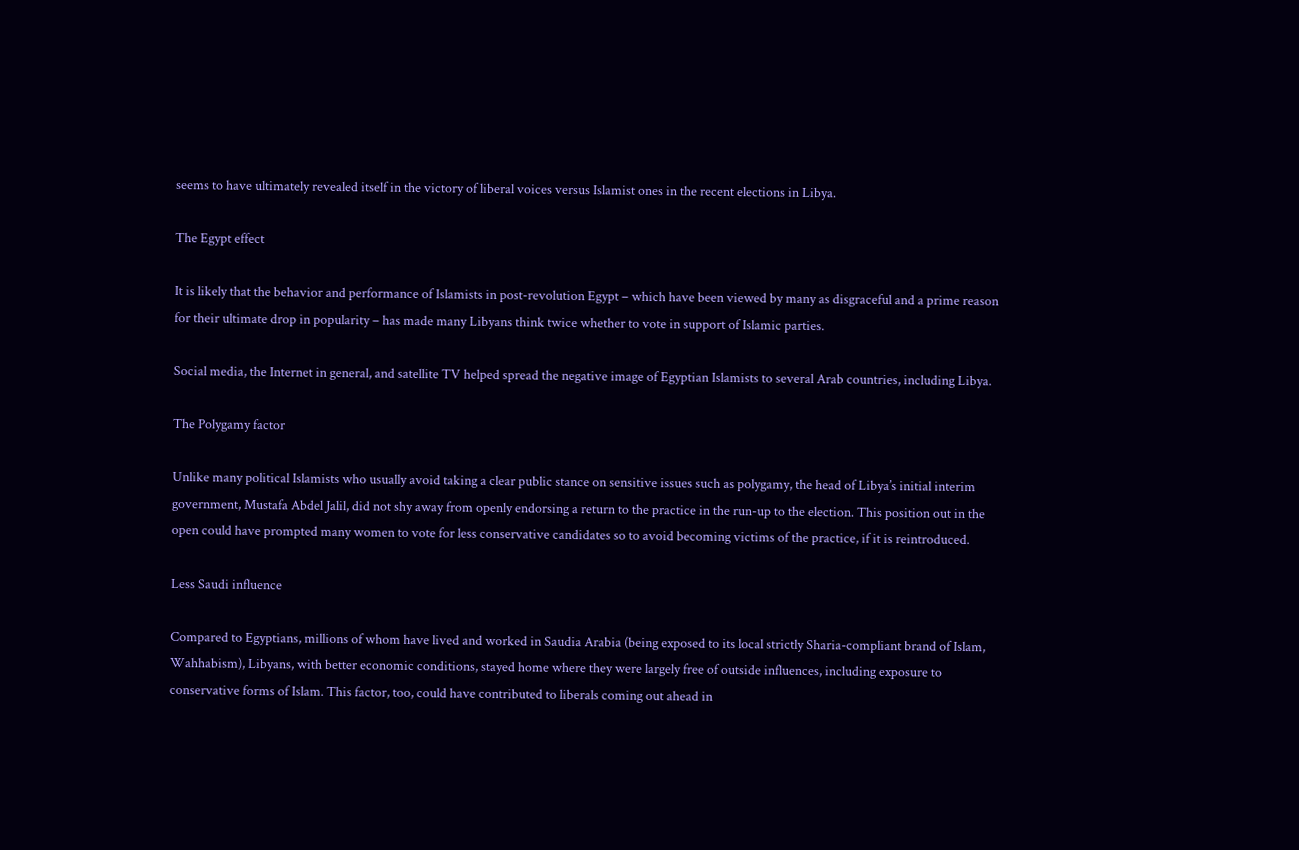seems to have ultimately revealed itself in the victory of liberal voices versus Islamist ones in the recent elections in Libya.

The Egypt effect

It is likely that the behavior and performance of Islamists in post-revolution Egypt – which have been viewed by many as disgraceful and a prime reason for their ultimate drop in popularity – has made many Libyans think twice whether to vote in support of Islamic parties.

Social media, the Internet in general, and satellite TV helped spread the negative image of Egyptian Islamists to several Arab countries, including Libya.

The Polygamy factor

Unlike many political Islamists who usually avoid taking a clear public stance on sensitive issues such as polygamy, the head of Libya’s initial interim government, Mustafa Abdel Jalil, did not shy away from openly endorsing a return to the practice in the run-up to the election. This position out in the open could have prompted many women to vote for less conservative candidates so to avoid becoming victims of the practice, if it is reintroduced.

Less Saudi influence

Compared to Egyptians, millions of whom have lived and worked in Saudia Arabia (being exposed to its local strictly Sharia-compliant brand of Islam, Wahhabism), Libyans, with better economic conditions, stayed home where they were largely free of outside influences, including exposure to conservative forms of Islam. This factor, too, could have contributed to liberals coming out ahead in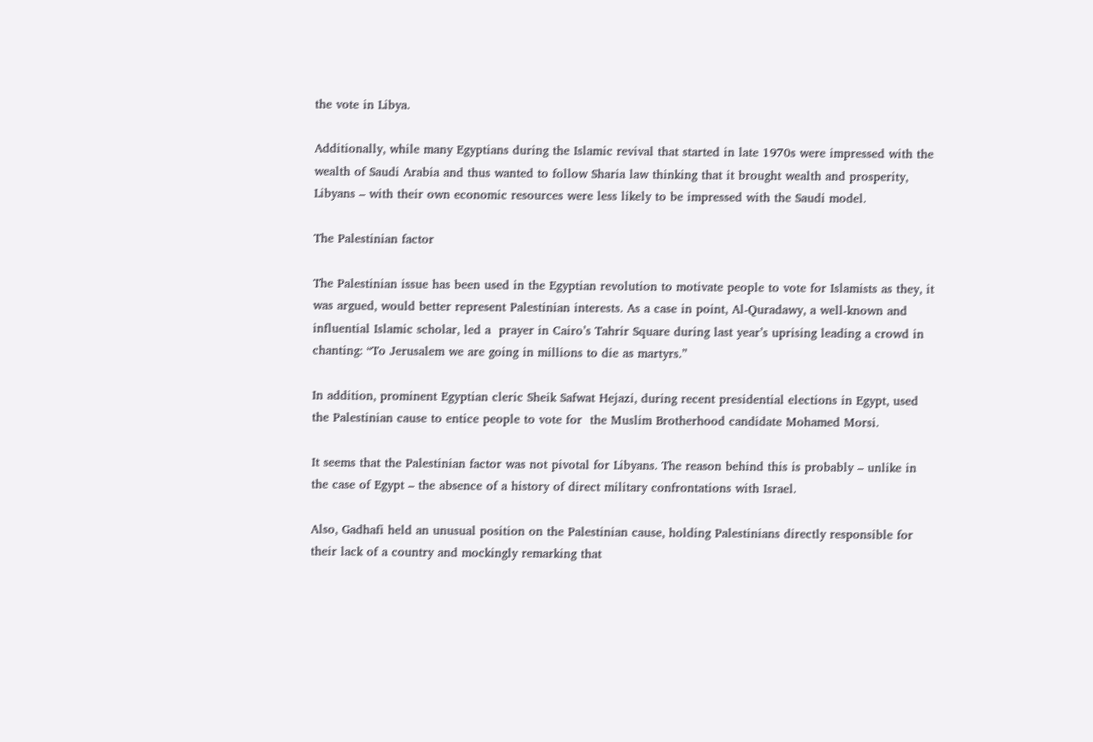the vote in Libya.

Additionally, while many Egyptians during the Islamic revival that started in late 1970s were impressed with the wealth of Saudi Arabia and thus wanted to follow Sharia law thinking that it brought wealth and prosperity, Libyans – with their own economic resources were less likely to be impressed with the Saudi model.

The Palestinian factor

The Palestinian issue has been used in the Egyptian revolution to motivate people to vote for Islamists as they, it was argued, would better represent Palestinian interests. As a case in point, Al-Quradawy, a well-known and influential Islamic scholar, led a  prayer in Cairo’s Tahrir Square during last year’s uprising leading a crowd in chanting: “To Jerusalem we are going in millions to die as martyrs.”

In addition, prominent Egyptian cleric Sheik Safwat Hejazi, during recent presidential elections in Egypt, used the Palestinian cause to entice people to vote for  the Muslim Brotherhood candidate Mohamed Morsi.

It seems that the Palestinian factor was not pivotal for Libyans. The reason behind this is probably – unlike in the case of Egypt – the absence of a history of direct military confrontations with Israel.

Also, Gadhafi held an unusual position on the Palestinian cause, holding Palestinians directly responsible for their lack of a country and mockingly remarking that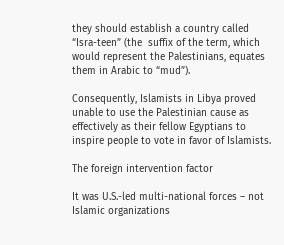they should establish a country called  “Isra-teen” (the  suffix of the term, which would represent the Palestinians, equates them in Arabic to “mud”).

Consequently, Islamists in Libya proved unable to use the Palestinian cause as effectively as their fellow Egyptians to inspire people to vote in favor of Islamists.

The foreign intervention factor

It was U.S.-led multi-national forces – not Islamic organizations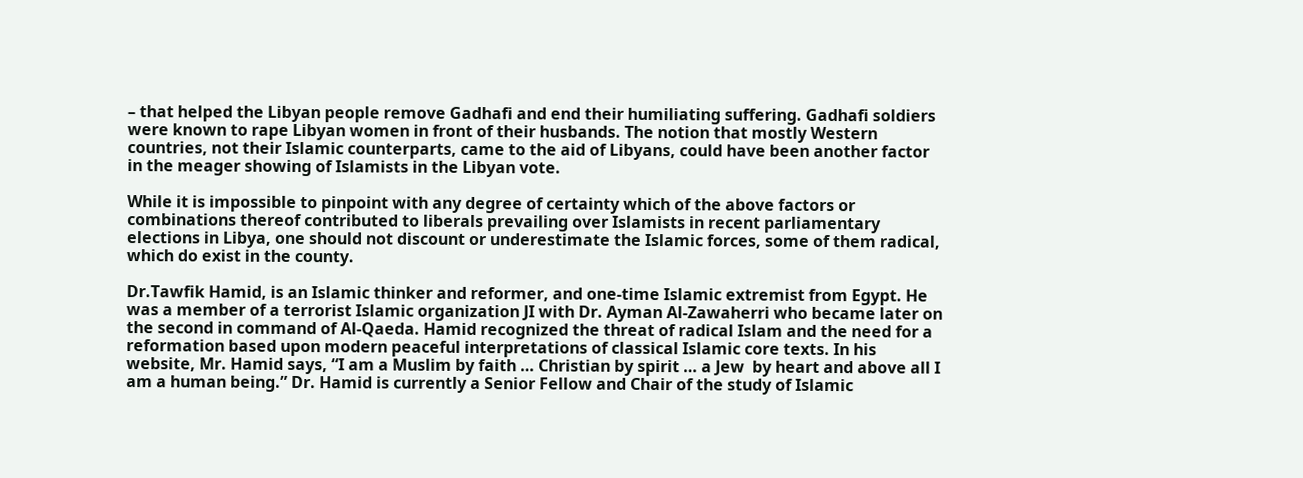– that helped the Libyan people remove Gadhafi and end their humiliating suffering. Gadhafi soldiers were known to rape Libyan women in front of their husbands. The notion that mostly Western countries, not their Islamic counterparts, came to the aid of Libyans, could have been another factor in the meager showing of Islamists in the Libyan vote.

While it is impossible to pinpoint with any degree of certainty which of the above factors or combinations thereof contributed to liberals prevailing over Islamists in recent parliamentary elections in Libya, one should not discount or underestimate the Islamic forces, some of them radical, which do exist in the county.

Dr.Tawfik Hamid, is an Islamic thinker and reformer, and one-time Islamic extremist from Egypt. He was a member of a terrorist Islamic organization JI with Dr. Ayman Al-Zawaherri who became later on the second in command of Al-Qaeda. Hamid recognized the threat of radical Islam and the need for a reformation based upon modern peaceful interpretations of classical Islamic core texts. In his website, Mr. Hamid says, “I am a Muslim by faith … Christian by spirit … a Jew  by heart and above all I am a human being.” Dr. Hamid is currently a Senior Fellow and Chair of the study of Islamic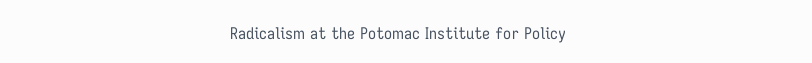Radicalism at the Potomac Institute for Policy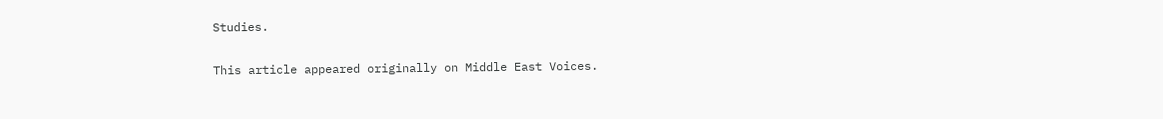Studies.

This article appeared originally on Middle East Voices.